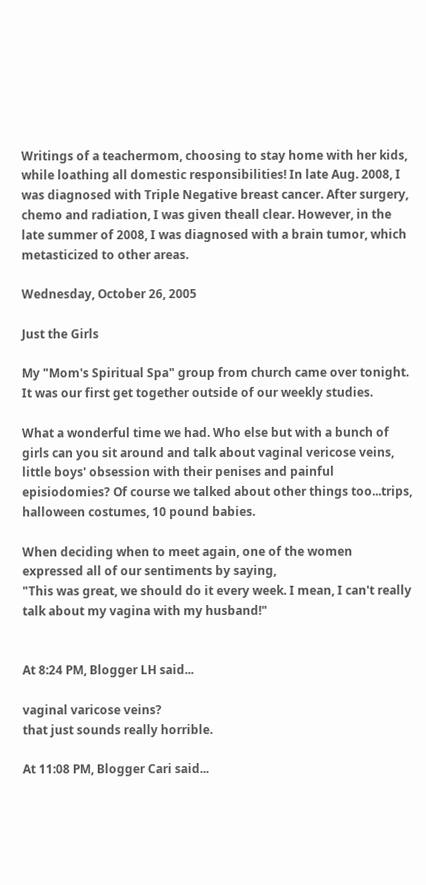Writings of a teachermom, choosing to stay home with her kids, while loathing all domestic responsibilities! In late Aug. 2008, I was diagnosed with Triple Negative breast cancer. After surgery, chemo and radiation, I was given theall clear. However, in the late summer of 2008, I was diagnosed with a brain tumor, which metasticized to other areas.

Wednesday, October 26, 2005

Just the Girls

My "Mom's Spiritual Spa" group from church came over tonight. It was our first get together outside of our weekly studies.

What a wonderful time we had. Who else but with a bunch of girls can you sit around and talk about vaginal vericose veins, little boys' obsession with their penises and painful episiodomies? Of course we talked about other things too...trips, halloween costumes, 10 pound babies.

When deciding when to meet again, one of the women expressed all of our sentiments by saying,
"This was great, we should do it every week. I mean, I can't really talk about my vagina with my husband!"


At 8:24 PM, Blogger LH said...

vaginal varicose veins?
that just sounds really horrible.

At 11:08 PM, Blogger Cari said...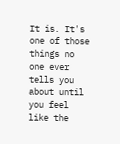It is. It's one of those things no one ever tells you about until you feel like the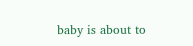baby is about to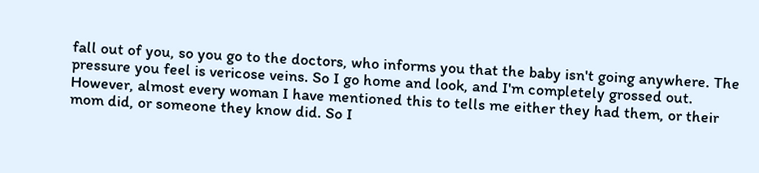fall out of you, so you go to the doctors, who informs you that the baby isn't going anywhere. The pressure you feel is vericose veins. So I go home and look, and I'm completely grossed out. However, almost every woman I have mentioned this to tells me either they had them, or their mom did, or someone they know did. So I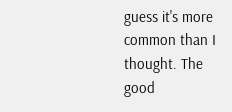guess it's more common than I thought. The good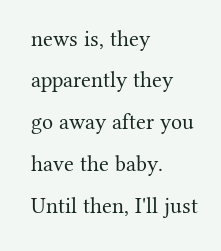news is, they apparently they go away after you have the baby. Until then, I'll just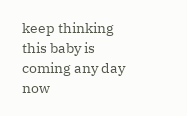keep thinking this baby is coming any day now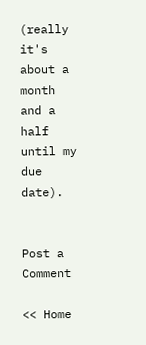(really it's about a month and a half until my due date).


Post a Comment

<< Home